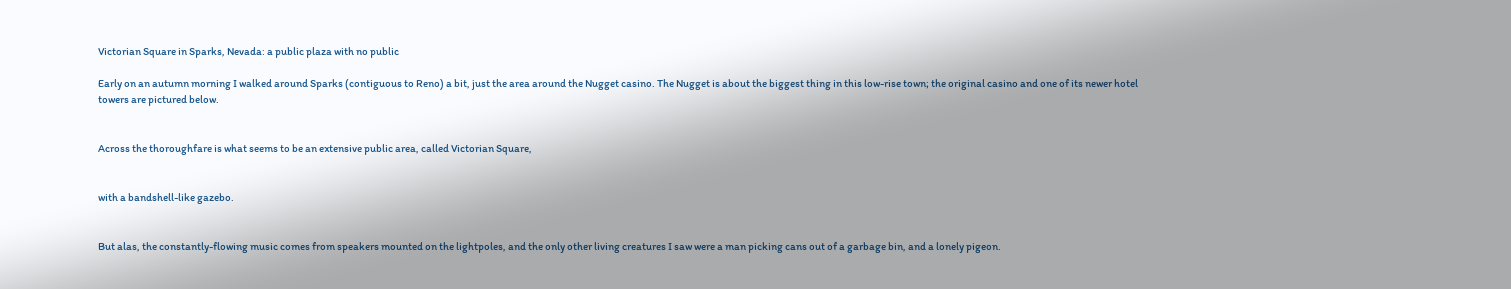Victorian Square in Sparks, Nevada: a public plaza with no public

Early on an autumn morning I walked around Sparks (contiguous to Reno) a bit, just the area around the Nugget casino. The Nugget is about the biggest thing in this low-rise town; the original casino and one of its newer hotel towers are pictured below.


Across the thoroughfare is what seems to be an extensive public area, called Victorian Square,


with a bandshell-like gazebo.


But alas, the constantly-flowing music comes from speakers mounted on the lightpoles, and the only other living creatures I saw were a man picking cans out of a garbage bin, and a lonely pigeon.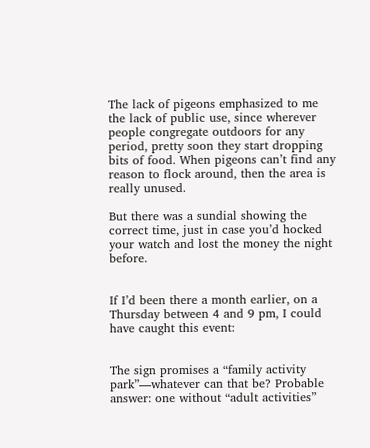The lack of pigeons emphasized to me the lack of public use, since wherever people congregate outdoors for any period, pretty soon they start dropping bits of food. When pigeons can’t find any reason to flock around, then the area is really unused.

But there was a sundial showing the correct time, just in case you’d hocked your watch and lost the money the night before.


If I’d been there a month earlier, on a Thursday between 4 and 9 pm, I could have caught this event:


The sign promises a “family activity park”––whatever can that be? Probable answer: one without “adult activities”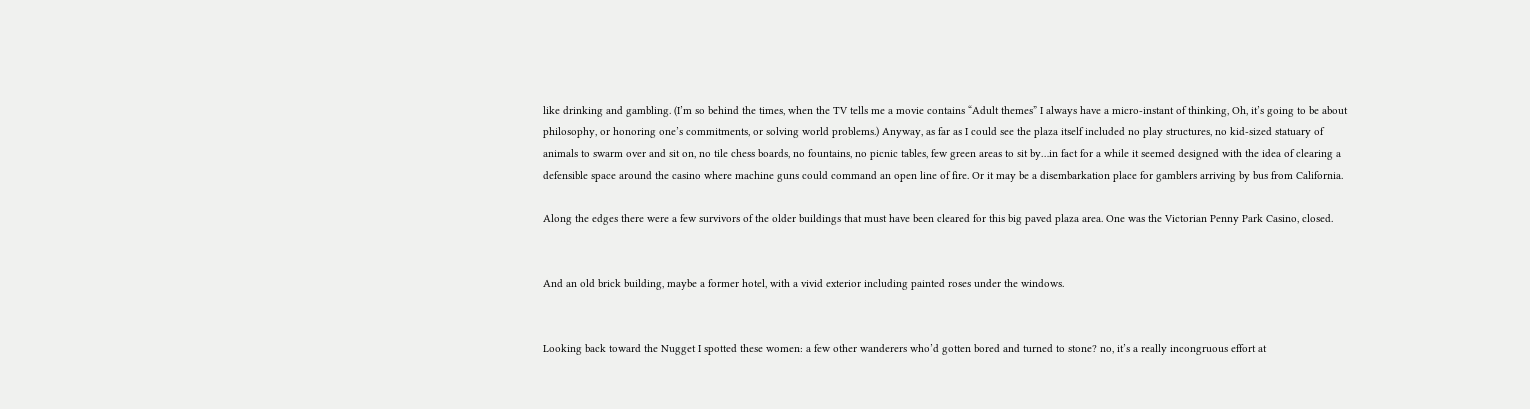like drinking and gambling. (I’m so behind the times, when the TV tells me a movie contains “Adult themes” I always have a micro-instant of thinking, Oh, it’s going to be about philosophy, or honoring one’s commitments, or solving world problems.) Anyway, as far as I could see the plaza itself included no play structures, no kid-sized statuary of animals to swarm over and sit on, no tile chess boards, no fountains, no picnic tables, few green areas to sit by…in fact for a while it seemed designed with the idea of clearing a defensible space around the casino where machine guns could command an open line of fire. Or it may be a disembarkation place for gamblers arriving by bus from California.

Along the edges there were a few survivors of the older buildings that must have been cleared for this big paved plaza area. One was the Victorian Penny Park Casino, closed.


And an old brick building, maybe a former hotel, with a vivid exterior including painted roses under the windows.


Looking back toward the Nugget I spotted these women: a few other wanderers who’d gotten bored and turned to stone? no, it’s a really incongruous effort at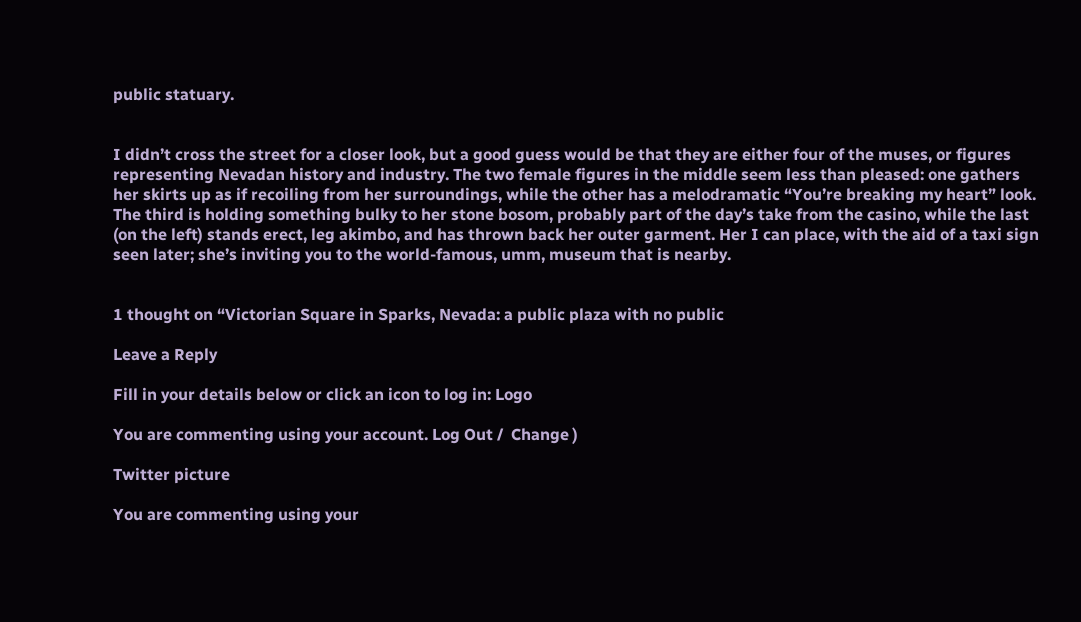public statuary.


I didn’t cross the street for a closer look, but a good guess would be that they are either four of the muses, or figures representing Nevadan history and industry. The two female figures in the middle seem less than pleased: one gathers her skirts up as if recoiling from her surroundings, while the other has a melodramatic “You’re breaking my heart” look. The third is holding something bulky to her stone bosom, probably part of the day’s take from the casino, while the last (on the left) stands erect, leg akimbo, and has thrown back her outer garment. Her I can place, with the aid of a taxi sign seen later; she’s inviting you to the world-famous, umm, museum that is nearby.


1 thought on “Victorian Square in Sparks, Nevada: a public plaza with no public

Leave a Reply

Fill in your details below or click an icon to log in: Logo

You are commenting using your account. Log Out /  Change )

Twitter picture

You are commenting using your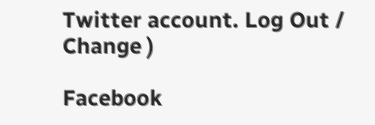Twitter account. Log Out /  Change )

Facebook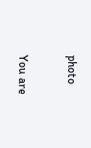photo

You are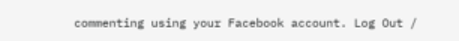commenting using your Facebook account. Log Out /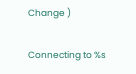Change )

Connecting to %s